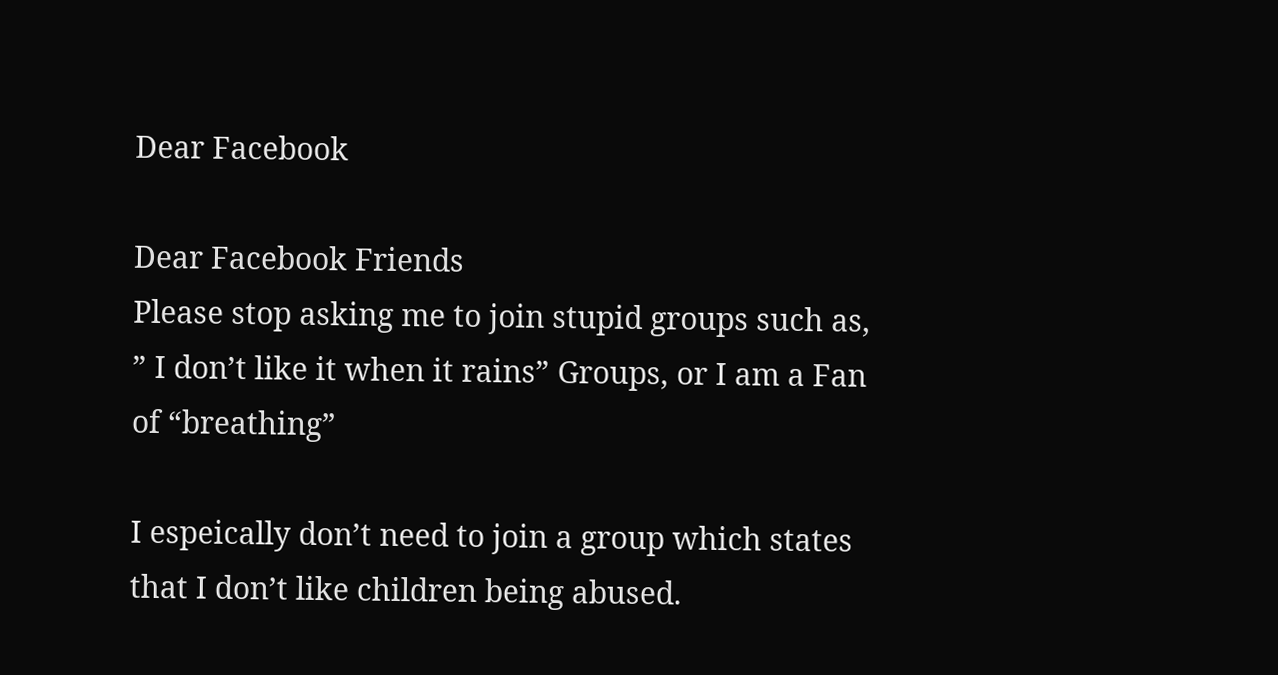Dear Facebook

Dear Facebook Friends
Please stop asking me to join stupid groups such as, ” I don’t like it when it rains” Groups, or I am a Fan of “breathing”

I espeically don’t need to join a group which states that I don’t like children being abused.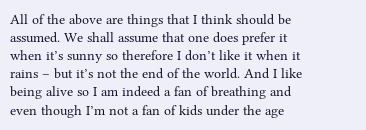All of the above are things that I think should be assumed. We shall assume that one does prefer it when it’s sunny so therefore I don’t like it when it rains – but it’s not the end of the world. And I like being alive so I am indeed a fan of breathing and even though I’m not a fan of kids under the age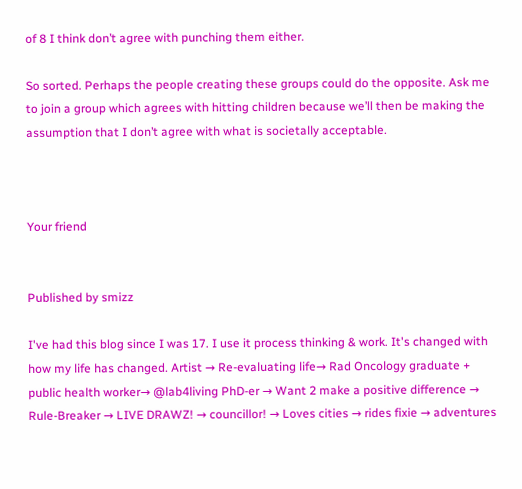of 8 I think don’t agree with punching them either.

So sorted. Perhaps the people creating these groups could do the opposite. Ask me to join a group which agrees with hitting children because we’ll then be making the assumption that I don’t agree with what is societally acceptable.



Your friend


Published by smizz

I've had this blog since I was 17. I use it process thinking & work. It's changed with how my life has changed. Artist → Re-evaluating life→ Rad Oncology graduate + public health worker→ @lab4living PhD-er → Want 2 make a positive difference → Rule-Breaker → LIVE DRAWZ! → councillor! → Loves cities → rides fixie → adventures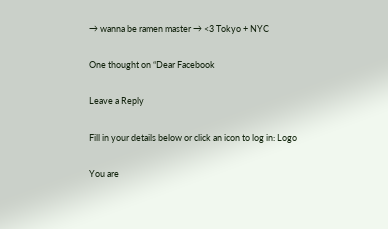→ wanna be ramen master → <3 Tokyo + NYC

One thought on “Dear Facebook

Leave a Reply

Fill in your details below or click an icon to log in: Logo

You are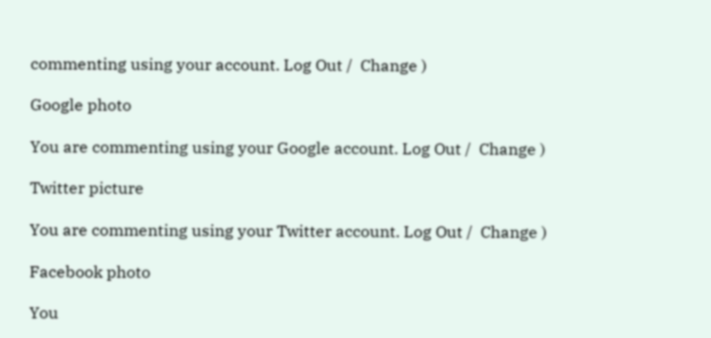commenting using your account. Log Out /  Change )

Google photo

You are commenting using your Google account. Log Out /  Change )

Twitter picture

You are commenting using your Twitter account. Log Out /  Change )

Facebook photo

You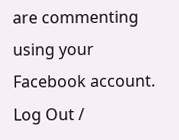are commenting using your Facebook account. Log Out /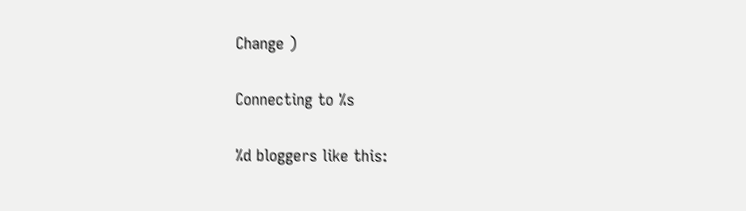Change )

Connecting to %s

%d bloggers like this: